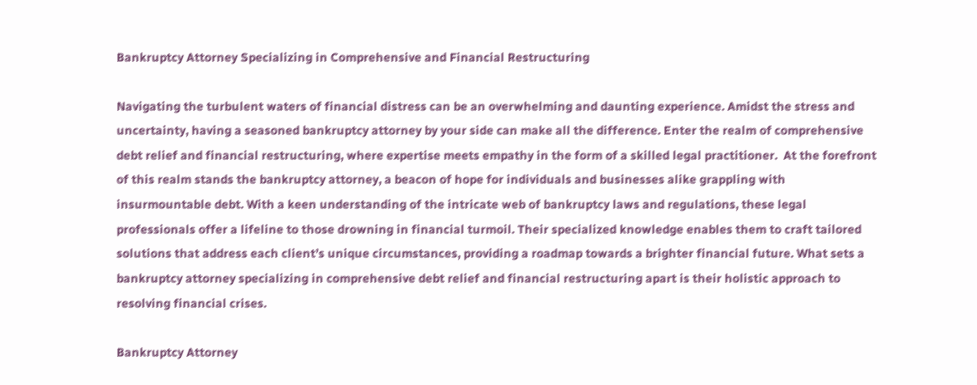Bankruptcy Attorney Specializing in Comprehensive and Financial Restructuring

Navigating the turbulent waters of financial distress can be an overwhelming and daunting experience. Amidst the stress and uncertainty, having a seasoned bankruptcy attorney by your side can make all the difference. Enter the realm of comprehensive debt relief and financial restructuring, where expertise meets empathy in the form of a skilled legal practitioner.  At the forefront of this realm stands the bankruptcy attorney, a beacon of hope for individuals and businesses alike grappling with insurmountable debt. With a keen understanding of the intricate web of bankruptcy laws and regulations, these legal professionals offer a lifeline to those drowning in financial turmoil. Their specialized knowledge enables them to craft tailored solutions that address each client’s unique circumstances, providing a roadmap towards a brighter financial future. What sets a bankruptcy attorney specializing in comprehensive debt relief and financial restructuring apart is their holistic approach to resolving financial crises.

Bankruptcy Attorney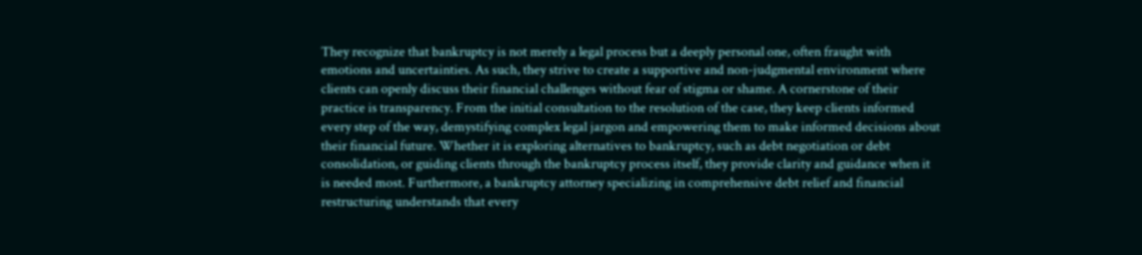They recognize that bankruptcy is not merely a legal process but a deeply personal one, often fraught with emotions and uncertainties. As such, they strive to create a supportive and non-judgmental environment where clients can openly discuss their financial challenges without fear of stigma or shame. A cornerstone of their practice is transparency. From the initial consultation to the resolution of the case, they keep clients informed every step of the way, demystifying complex legal jargon and empowering them to make informed decisions about their financial future. Whether it is exploring alternatives to bankruptcy, such as debt negotiation or debt consolidation, or guiding clients through the bankruptcy process itself, they provide clarity and guidance when it is needed most. Furthermore, a bankruptcy attorney specializing in comprehensive debt relief and financial restructuring understands that every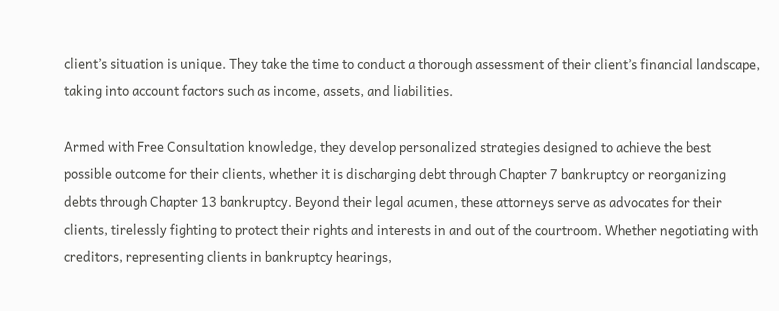client’s situation is unique. They take the time to conduct a thorough assessment of their client’s financial landscape, taking into account factors such as income, assets, and liabilities.

Armed with Free Consultation knowledge, they develop personalized strategies designed to achieve the best possible outcome for their clients, whether it is discharging debt through Chapter 7 bankruptcy or reorganizing debts through Chapter 13 bankruptcy. Beyond their legal acumen, these attorneys serve as advocates for their clients, tirelessly fighting to protect their rights and interests in and out of the courtroom. Whether negotiating with creditors, representing clients in bankruptcy hearings,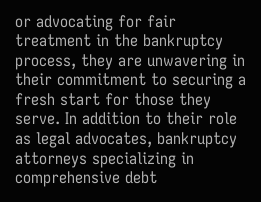or advocating for fair treatment in the bankruptcy process, they are unwavering in their commitment to securing a fresh start for those they serve. In addition to their role as legal advocates, bankruptcy attorneys specializing in comprehensive debt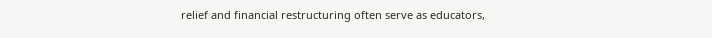relief and financial restructuring often serve as educators,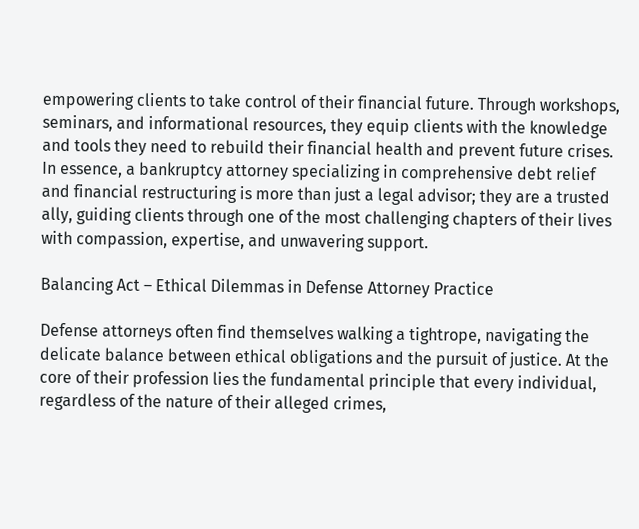empowering clients to take control of their financial future. Through workshops, seminars, and informational resources, they equip clients with the knowledge and tools they need to rebuild their financial health and prevent future crises. In essence, a bankruptcy attorney specializing in comprehensive debt relief and financial restructuring is more than just a legal advisor; they are a trusted ally, guiding clients through one of the most challenging chapters of their lives with compassion, expertise, and unwavering support.

Balancing Act – Ethical Dilemmas in Defense Attorney Practice

Defense attorneys often find themselves walking a tightrope, navigating the delicate balance between ethical obligations and the pursuit of justice. At the core of their profession lies the fundamental principle that every individual, regardless of the nature of their alleged crimes,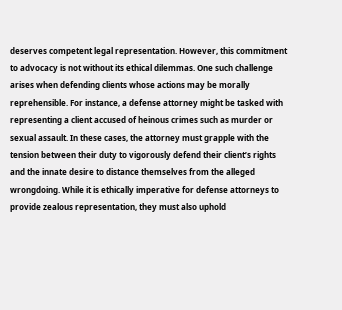deserves competent legal representation. However, this commitment to advocacy is not without its ethical dilemmas. One such challenge arises when defending clients whose actions may be morally reprehensible. For instance, a defense attorney might be tasked with representing a client accused of heinous crimes such as murder or sexual assault. In these cases, the attorney must grapple with the tension between their duty to vigorously defend their client’s rights and the innate desire to distance themselves from the alleged wrongdoing. While it is ethically imperative for defense attorneys to provide zealous representation, they must also uphold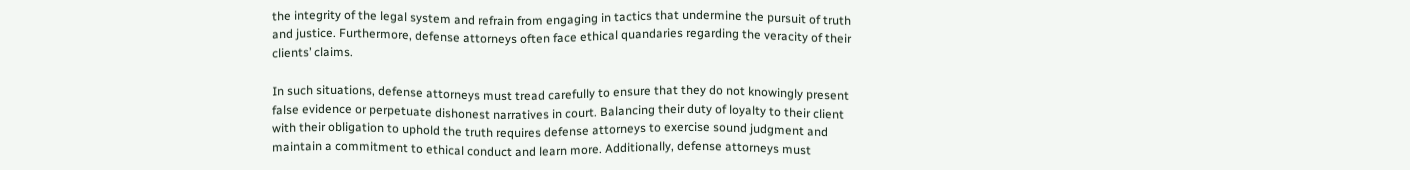the integrity of the legal system and refrain from engaging in tactics that undermine the pursuit of truth and justice. Furthermore, defense attorneys often face ethical quandaries regarding the veracity of their clients’ claims.

In such situations, defense attorneys must tread carefully to ensure that they do not knowingly present false evidence or perpetuate dishonest narratives in court. Balancing their duty of loyalty to their client with their obligation to uphold the truth requires defense attorneys to exercise sound judgment and maintain a commitment to ethical conduct and learn more. Additionally, defense attorneys must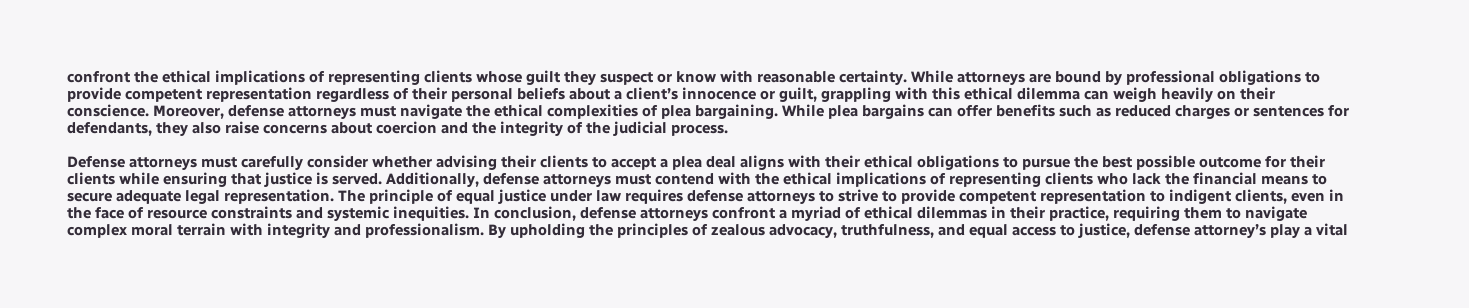confront the ethical implications of representing clients whose guilt they suspect or know with reasonable certainty. While attorneys are bound by professional obligations to provide competent representation regardless of their personal beliefs about a client’s innocence or guilt, grappling with this ethical dilemma can weigh heavily on their conscience. Moreover, defense attorneys must navigate the ethical complexities of plea bargaining. While plea bargains can offer benefits such as reduced charges or sentences for defendants, they also raise concerns about coercion and the integrity of the judicial process.

Defense attorneys must carefully consider whether advising their clients to accept a plea deal aligns with their ethical obligations to pursue the best possible outcome for their clients while ensuring that justice is served. Additionally, defense attorneys must contend with the ethical implications of representing clients who lack the financial means to secure adequate legal representation. The principle of equal justice under law requires defense attorneys to strive to provide competent representation to indigent clients, even in the face of resource constraints and systemic inequities. In conclusion, defense attorneys confront a myriad of ethical dilemmas in their practice, requiring them to navigate complex moral terrain with integrity and professionalism. By upholding the principles of zealous advocacy, truthfulness, and equal access to justice, defense attorney’s play a vital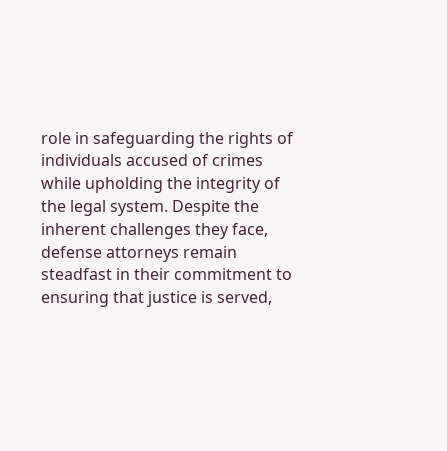role in safeguarding the rights of individuals accused of crimes while upholding the integrity of the legal system. Despite the inherent challenges they face, defense attorneys remain steadfast in their commitment to ensuring that justice is served,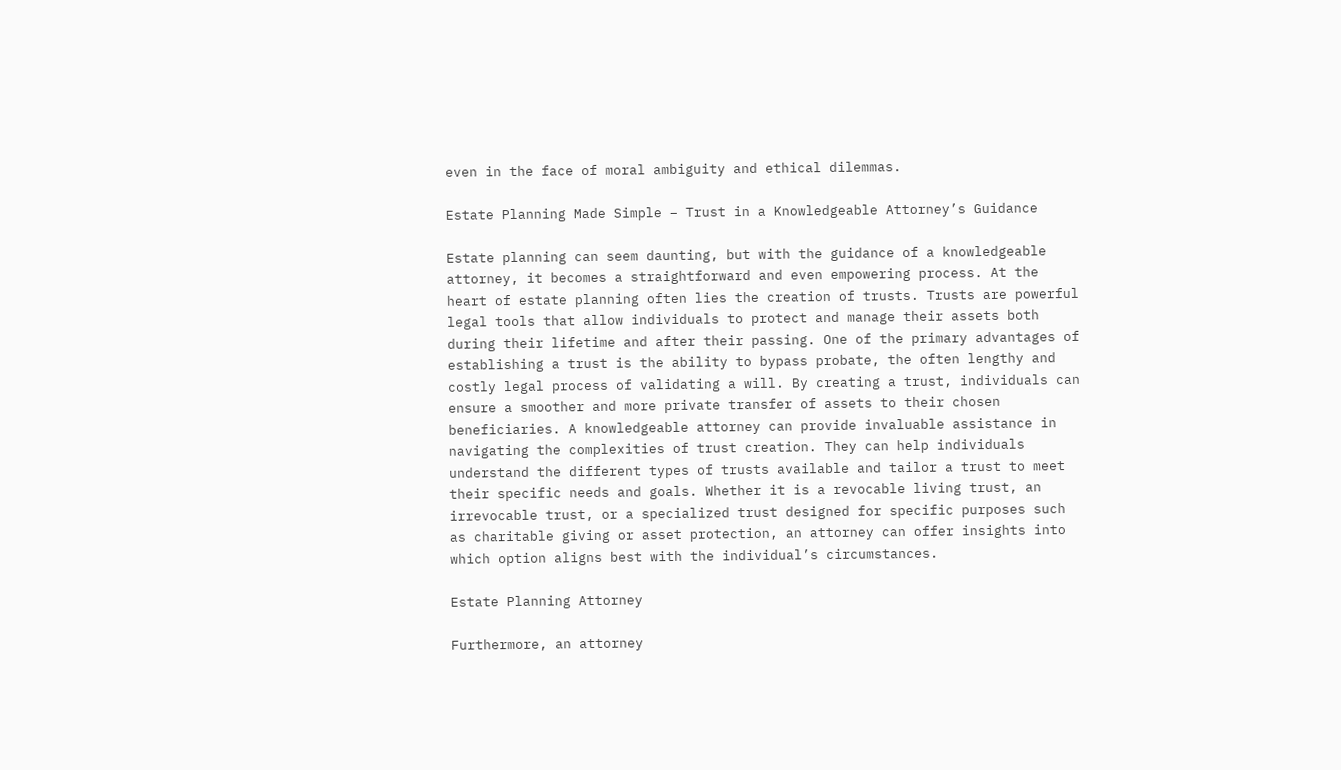even in the face of moral ambiguity and ethical dilemmas.

Estate Planning Made Simple – Trust in a Knowledgeable Attorney’s Guidance

Estate planning can seem daunting, but with the guidance of a knowledgeable attorney, it becomes a straightforward and even empowering process. At the heart of estate planning often lies the creation of trusts. Trusts are powerful legal tools that allow individuals to protect and manage their assets both during their lifetime and after their passing. One of the primary advantages of establishing a trust is the ability to bypass probate, the often lengthy and costly legal process of validating a will. By creating a trust, individuals can ensure a smoother and more private transfer of assets to their chosen beneficiaries. A knowledgeable attorney can provide invaluable assistance in navigating the complexities of trust creation. They can help individuals understand the different types of trusts available and tailor a trust to meet their specific needs and goals. Whether it is a revocable living trust, an irrevocable trust, or a specialized trust designed for specific purposes such as charitable giving or asset protection, an attorney can offer insights into which option aligns best with the individual’s circumstances.

Estate Planning Attorney

Furthermore, an attorney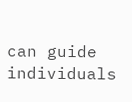can guide individuals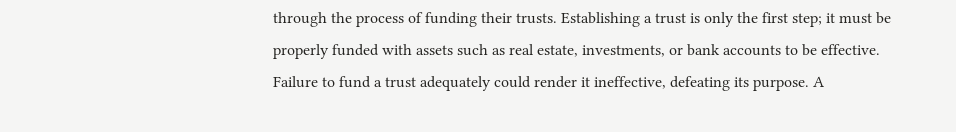through the process of funding their trusts. Establishing a trust is only the first step; it must be properly funded with assets such as real estate, investments, or bank accounts to be effective. Failure to fund a trust adequately could render it ineffective, defeating its purpose. A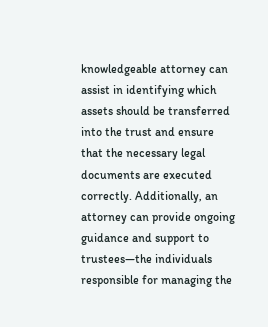knowledgeable attorney can assist in identifying which assets should be transferred into the trust and ensure that the necessary legal documents are executed correctly. Additionally, an attorney can provide ongoing guidance and support to trustees—the individuals responsible for managing the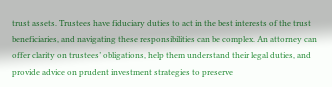trust assets. Trustees have fiduciary duties to act in the best interests of the trust beneficiaries, and navigating these responsibilities can be complex. An attorney can offer clarity on trustees’ obligations, help them understand their legal duties, and provide advice on prudent investment strategies to preserve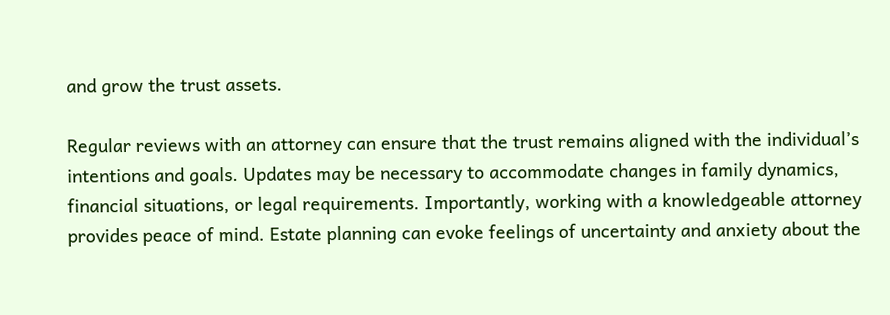and grow the trust assets.

Regular reviews with an attorney can ensure that the trust remains aligned with the individual’s intentions and goals. Updates may be necessary to accommodate changes in family dynamics, financial situations, or legal requirements. Importantly, working with a knowledgeable attorney provides peace of mind. Estate planning can evoke feelings of uncertainty and anxiety about the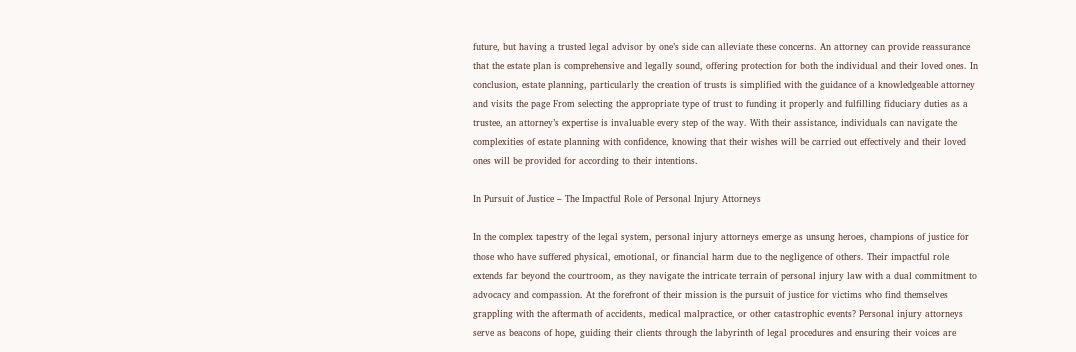future, but having a trusted legal advisor by one’s side can alleviate these concerns. An attorney can provide reassurance that the estate plan is comprehensive and legally sound, offering protection for both the individual and their loved ones. In conclusion, estate planning, particularly the creation of trusts is simplified with the guidance of a knowledgeable attorney and visits the page From selecting the appropriate type of trust to funding it properly and fulfilling fiduciary duties as a trustee, an attorney’s expertise is invaluable every step of the way. With their assistance, individuals can navigate the complexities of estate planning with confidence, knowing that their wishes will be carried out effectively and their loved ones will be provided for according to their intentions.

In Pursuit of Justice – The Impactful Role of Personal Injury Attorneys

In the complex tapestry of the legal system, personal injury attorneys emerge as unsung heroes, champions of justice for those who have suffered physical, emotional, or financial harm due to the negligence of others. Their impactful role extends far beyond the courtroom, as they navigate the intricate terrain of personal injury law with a dual commitment to advocacy and compassion. At the forefront of their mission is the pursuit of justice for victims who find themselves grappling with the aftermath of accidents, medical malpractice, or other catastrophic events? Personal injury attorneys serve as beacons of hope, guiding their clients through the labyrinth of legal procedures and ensuring their voices are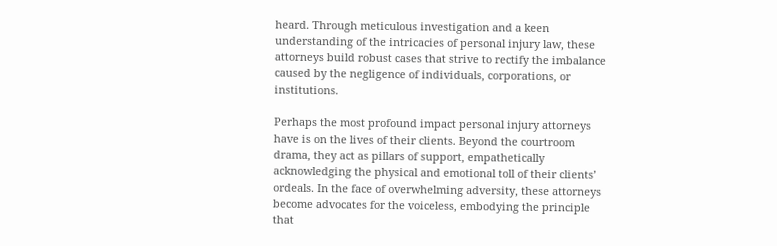heard. Through meticulous investigation and a keen understanding of the intricacies of personal injury law, these attorneys build robust cases that strive to rectify the imbalance caused by the negligence of individuals, corporations, or institutions.

Perhaps the most profound impact personal injury attorneys have is on the lives of their clients. Beyond the courtroom drama, they act as pillars of support, empathetically acknowledging the physical and emotional toll of their clients’ ordeals. In the face of overwhelming adversity, these attorneys become advocates for the voiceless, embodying the principle that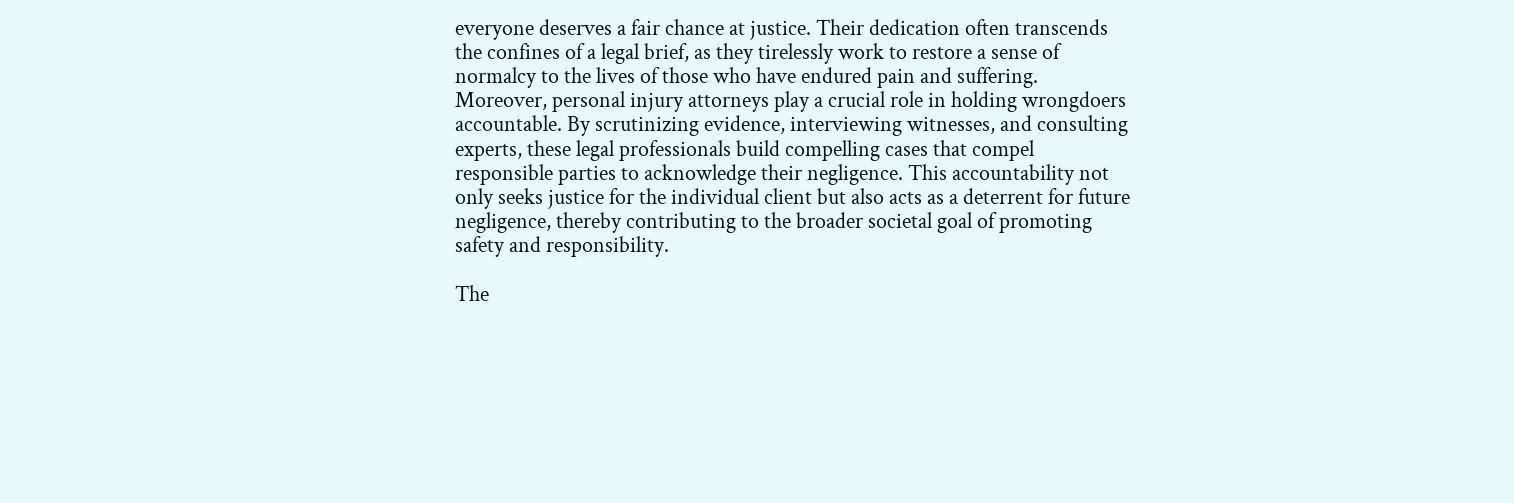everyone deserves a fair chance at justice. Their dedication often transcends the confines of a legal brief, as they tirelessly work to restore a sense of normalcy to the lives of those who have endured pain and suffering. Moreover, personal injury attorneys play a crucial role in holding wrongdoers accountable. By scrutinizing evidence, interviewing witnesses, and consulting experts, these legal professionals build compelling cases that compel responsible parties to acknowledge their negligence. This accountability not only seeks justice for the individual client but also acts as a deterrent for future negligence, thereby contributing to the broader societal goal of promoting safety and responsibility.

The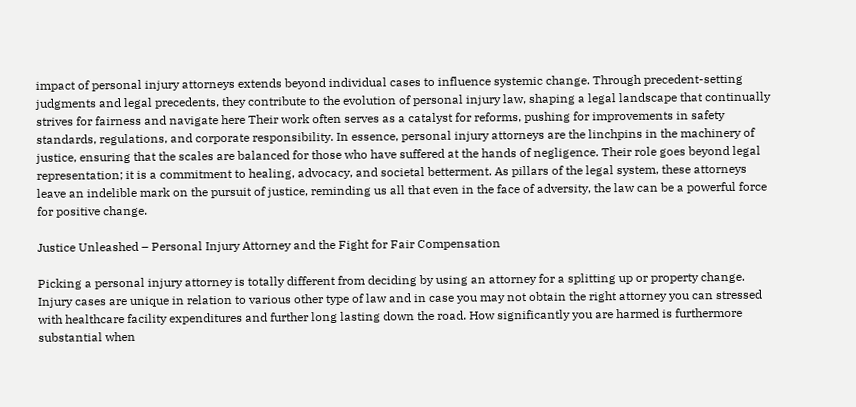impact of personal injury attorneys extends beyond individual cases to influence systemic change. Through precedent-setting judgments and legal precedents, they contribute to the evolution of personal injury law, shaping a legal landscape that continually strives for fairness and navigate here Their work often serves as a catalyst for reforms, pushing for improvements in safety standards, regulations, and corporate responsibility. In essence, personal injury attorneys are the linchpins in the machinery of justice, ensuring that the scales are balanced for those who have suffered at the hands of negligence. Their role goes beyond legal representation; it is a commitment to healing, advocacy, and societal betterment. As pillars of the legal system, these attorneys leave an indelible mark on the pursuit of justice, reminding us all that even in the face of adversity, the law can be a powerful force for positive change.

Justice Unleashed – Personal Injury Attorney and the Fight for Fair Compensation

Picking a personal injury attorney is totally different from deciding by using an attorney for a splitting up or property change. Injury cases are unique in relation to various other type of law and in case you may not obtain the right attorney you can stressed with healthcare facility expenditures and further long lasting down the road. How significantly you are harmed is furthermore substantial when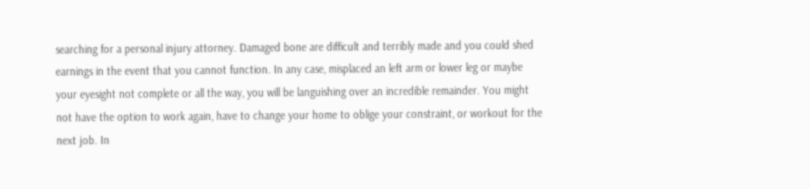searching for a personal injury attorney. Damaged bone are difficult and terribly made and you could shed earnings in the event that you cannot function. In any case, misplaced an left arm or lower leg or maybe your eyesight not complete or all the way, you will be languishing over an incredible remainder. You might not have the option to work again, have to change your home to oblige your constraint, or workout for the next job. In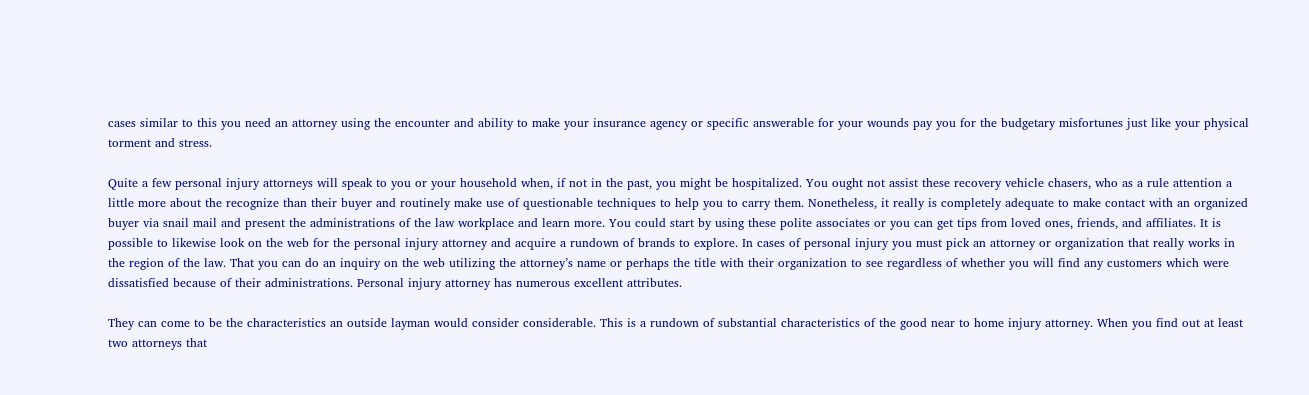cases similar to this you need an attorney using the encounter and ability to make your insurance agency or specific answerable for your wounds pay you for the budgetary misfortunes just like your physical torment and stress.

Quite a few personal injury attorneys will speak to you or your household when, if not in the past, you might be hospitalized. You ought not assist these recovery vehicle chasers, who as a rule attention a little more about the recognize than their buyer and routinely make use of questionable techniques to help you to carry them. Nonetheless, it really is completely adequate to make contact with an organized buyer via snail mail and present the administrations of the law workplace and learn more. You could start by using these polite associates or you can get tips from loved ones, friends, and affiliates. It is possible to likewise look on the web for the personal injury attorney and acquire a rundown of brands to explore. In cases of personal injury you must pick an attorney or organization that really works in the region of the law. That you can do an inquiry on the web utilizing the attorney’s name or perhaps the title with their organization to see regardless of whether you will find any customers which were dissatisfied because of their administrations. Personal injury attorney has numerous excellent attributes.

They can come to be the characteristics an outside layman would consider considerable. This is a rundown of substantial characteristics of the good near to home injury attorney. When you find out at least two attorneys that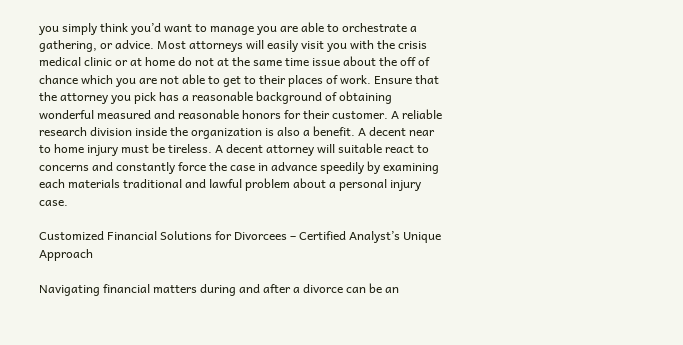you simply think you’d want to manage you are able to orchestrate a gathering, or advice. Most attorneys will easily visit you with the crisis medical clinic or at home do not at the same time issue about the off of chance which you are not able to get to their places of work. Ensure that the attorney you pick has a reasonable background of obtaining wonderful measured and reasonable honors for their customer. A reliable research division inside the organization is also a benefit. A decent near to home injury must be tireless. A decent attorney will suitable react to concerns and constantly force the case in advance speedily by examining each materials traditional and lawful problem about a personal injury case.

Customized Financial Solutions for Divorcees – Certified Analyst’s Unique Approach

Navigating financial matters during and after a divorce can be an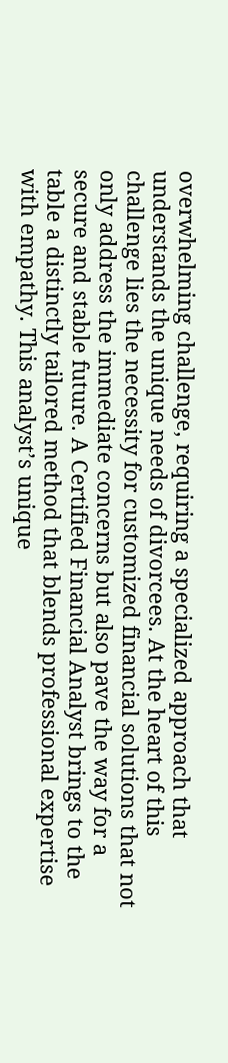overwhelming challenge, requiring a specialized approach that understands the unique needs of divorcees. At the heart of this challenge lies the necessity for customized financial solutions that not only address the immediate concerns but also pave the way for a secure and stable future. A Certified Financial Analyst brings to the table a distinctly tailored method that blends professional expertise with empathy. This analyst’s unique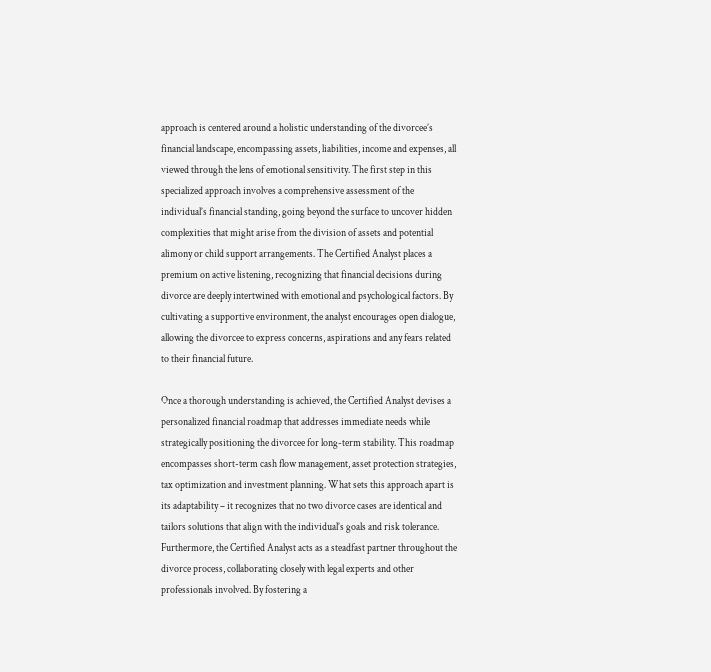approach is centered around a holistic understanding of the divorcee’s financial landscape, encompassing assets, liabilities, income and expenses, all viewed through the lens of emotional sensitivity. The first step in this specialized approach involves a comprehensive assessment of the individual’s financial standing, going beyond the surface to uncover hidden complexities that might arise from the division of assets and potential alimony or child support arrangements. The Certified Analyst places a premium on active listening, recognizing that financial decisions during divorce are deeply intertwined with emotional and psychological factors. By cultivating a supportive environment, the analyst encourages open dialogue, allowing the divorcee to express concerns, aspirations and any fears related to their financial future.

Once a thorough understanding is achieved, the Certified Analyst devises a personalized financial roadmap that addresses immediate needs while strategically positioning the divorcee for long-term stability. This roadmap encompasses short-term cash flow management, asset protection strategies, tax optimization and investment planning. What sets this approach apart is its adaptability – it recognizes that no two divorce cases are identical and tailors solutions that align with the individual’s goals and risk tolerance. Furthermore, the Certified Analyst acts as a steadfast partner throughout the divorce process, collaborating closely with legal experts and other professionals involved. By fostering a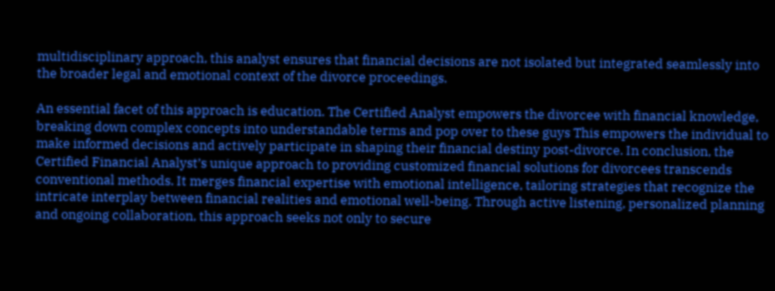multidisciplinary approach, this analyst ensures that financial decisions are not isolated but integrated seamlessly into the broader legal and emotional context of the divorce proceedings.

An essential facet of this approach is education. The Certified Analyst empowers the divorcee with financial knowledge, breaking down complex concepts into understandable terms and pop over to these guys This empowers the individual to make informed decisions and actively participate in shaping their financial destiny post-divorce. In conclusion, the Certified Financial Analyst’s unique approach to providing customized financial solutions for divorcees transcends conventional methods. It merges financial expertise with emotional intelligence, tailoring strategies that recognize the intricate interplay between financial realities and emotional well-being. Through active listening, personalized planning and ongoing collaboration, this approach seeks not only to secure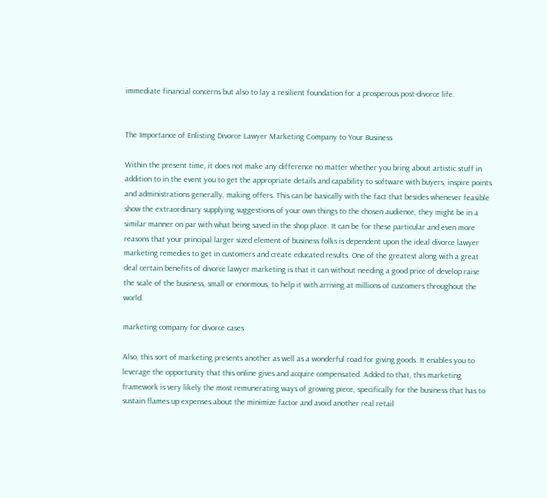immediate financial concerns but also to lay a resilient foundation for a prosperous post-divorce life.


The Importance of Enlisting Divorce Lawyer Marketing Company to Your Business

Within the present time, it does not make any difference no matter whether you bring about artistic stuff in addition to in the event you to get the appropriate details and capability to software with buyers, inspire points and administrations generally, making offers. This can be basically with the fact that besides whenever feasible show the extraordinary supplying suggestions of your own things to the chosen audience, they might be in a similar manner on par with what being saved in the shop place. It can be for these particular and even more reasons that your principal larger sized element of business folks is dependent upon the ideal divorce lawyer marketing remedies to get in customers and create educated results. One of the greatest along with a great deal certain benefits of divorce lawyer marketing is that it can without needing a good price of develop raise the scale of the business, small or enormous, to help it with arriving at millions of customers throughout the world.

marketing company for divorce cases

Also, this sort of marketing presents another as well as a wonderful road for giving goods. It enables you to leverage the opportunity that this online gives and acquire compensated. Added to that, this marketing framework is very likely the most remunerating ways of growing piece, specifically for the business that has to sustain flames up expenses about the minimize factor and avoid another real retail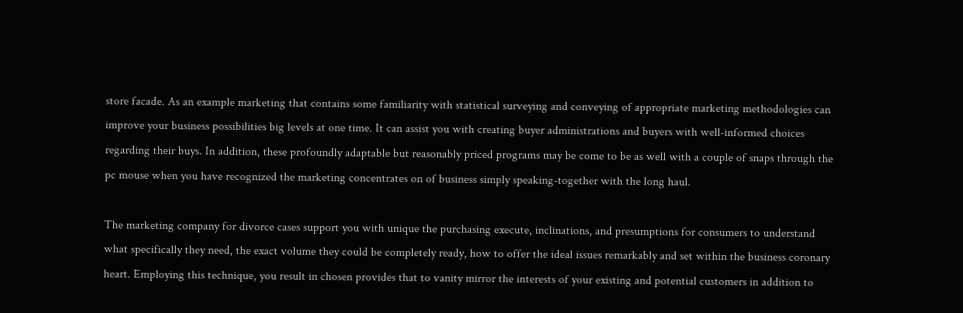store facade. As an example marketing that contains some familiarity with statistical surveying and conveying of appropriate marketing methodologies can improve your business possibilities big levels at one time. It can assist you with creating buyer administrations and buyers with well-informed choices regarding their buys. In addition, these profoundly adaptable but reasonably priced programs may be come to be as well with a couple of snaps through the pc mouse when you have recognized the marketing concentrates on of business simply speaking-together with the long haul.

The marketing company for divorce cases support you with unique the purchasing execute, inclinations, and presumptions for consumers to understand what specifically they need, the exact volume they could be completely ready, how to offer the ideal issues remarkably and set within the business coronary heart. Employing this technique, you result in chosen provides that to vanity mirror the interests of your existing and potential customers in addition to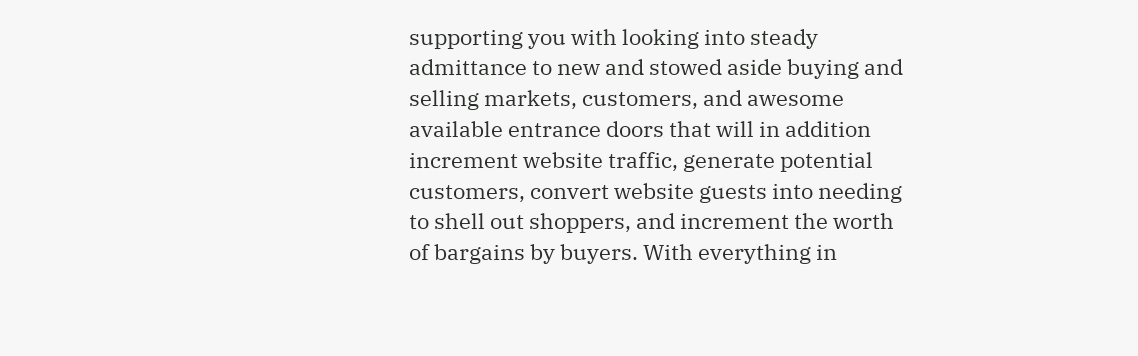supporting you with looking into steady admittance to new and stowed aside buying and selling markets, customers, and awesome available entrance doors that will in addition increment website traffic, generate potential customers, convert website guests into needing to shell out shoppers, and increment the worth of bargains by buyers. With everything in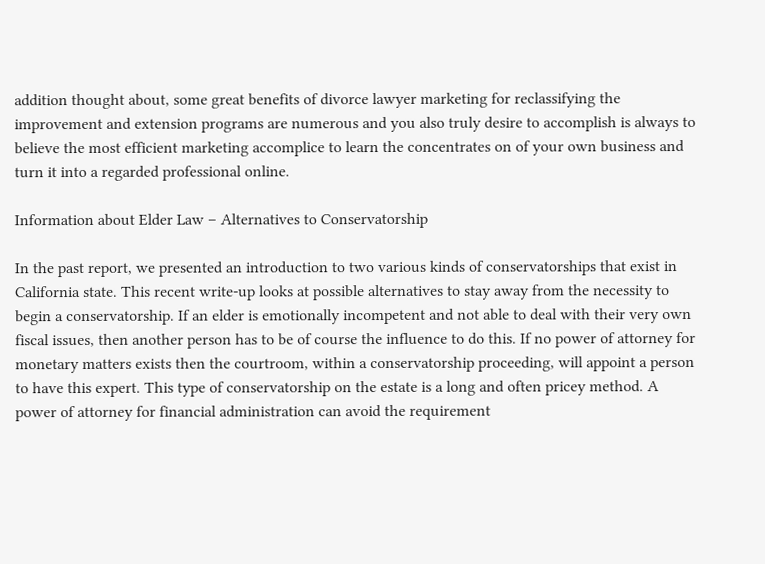addition thought about, some great benefits of divorce lawyer marketing for reclassifying the improvement and extension programs are numerous and you also truly desire to accomplish is always to believe the most efficient marketing accomplice to learn the concentrates on of your own business and turn it into a regarded professional online.

Information about Elder Law – Alternatives to Conservatorship

In the past report, we presented an introduction to two various kinds of conservatorships that exist in California state. This recent write-up looks at possible alternatives to stay away from the necessity to begin a conservatorship. If an elder is emotionally incompetent and not able to deal with their very own fiscal issues, then another person has to be of course the influence to do this. If no power of attorney for monetary matters exists then the courtroom, within a conservatorship proceeding, will appoint a person to have this expert. This type of conservatorship on the estate is a long and often pricey method. A power of attorney for financial administration can avoid the requirement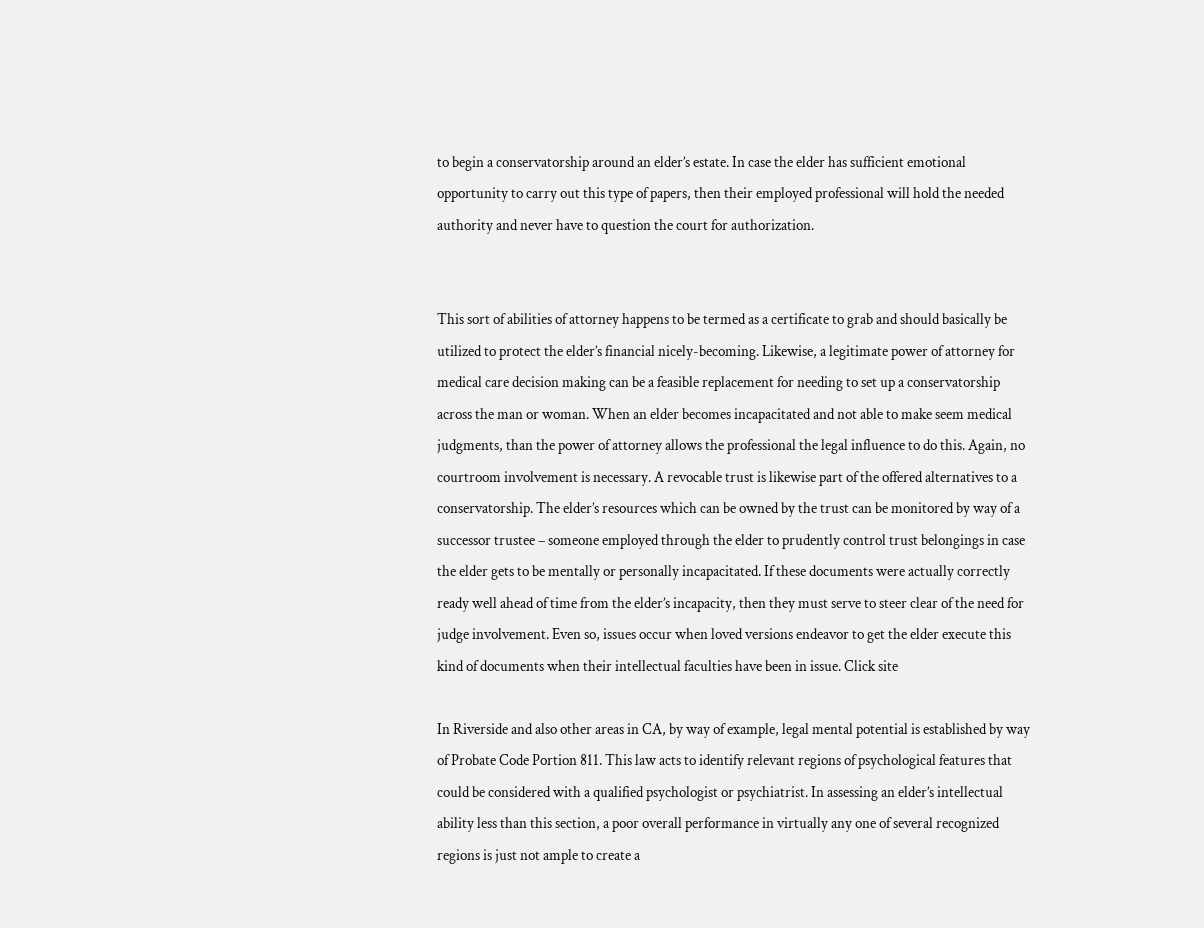to begin a conservatorship around an elder’s estate. In case the elder has sufficient emotional opportunity to carry out this type of papers, then their employed professional will hold the needed authority and never have to question the court for authorization.


This sort of abilities of attorney happens to be termed as a certificate to grab and should basically be utilized to protect the elder’s financial nicely-becoming. Likewise, a legitimate power of attorney for medical care decision making can be a feasible replacement for needing to set up a conservatorship across the man or woman. When an elder becomes incapacitated and not able to make seem medical judgments, than the power of attorney allows the professional the legal influence to do this. Again, no courtroom involvement is necessary. A revocable trust is likewise part of the offered alternatives to a conservatorship. The elder’s resources which can be owned by the trust can be monitored by way of a successor trustee – someone employed through the elder to prudently control trust belongings in case the elder gets to be mentally or personally incapacitated. If these documents were actually correctly ready well ahead of time from the elder’s incapacity, then they must serve to steer clear of the need for judge involvement. Even so, issues occur when loved versions endeavor to get the elder execute this kind of documents when their intellectual faculties have been in issue. Click site

In Riverside and also other areas in CA, by way of example, legal mental potential is established by way of Probate Code Portion 811. This law acts to identify relevant regions of psychological features that could be considered with a qualified psychologist or psychiatrist. In assessing an elder’s intellectual ability less than this section, a poor overall performance in virtually any one of several recognized regions is just not ample to create a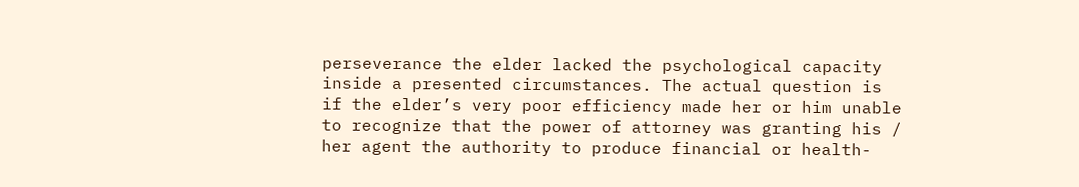perseverance the elder lacked the psychological capacity inside a presented circumstances. The actual question is if the elder’s very poor efficiency made her or him unable to recognize that the power of attorney was granting his / her agent the authority to produce financial or health-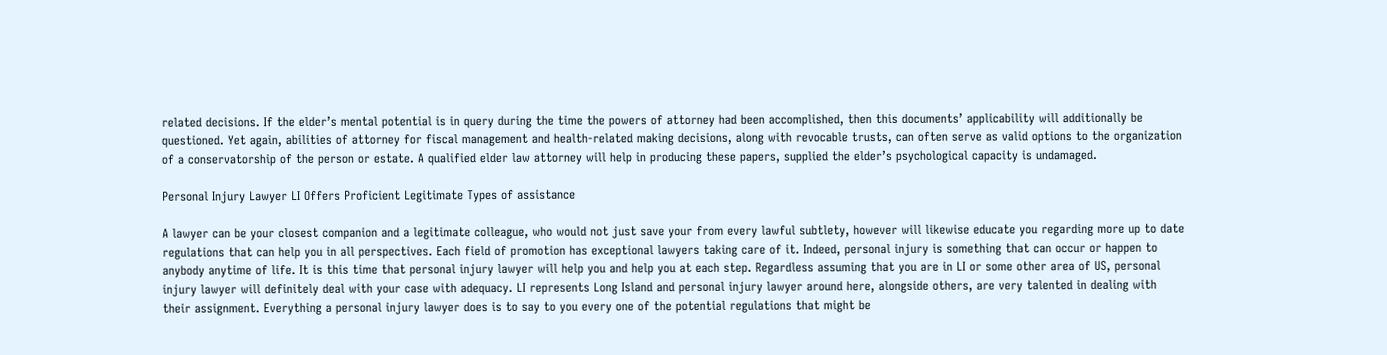related decisions. If the elder’s mental potential is in query during the time the powers of attorney had been accomplished, then this documents’ applicability will additionally be questioned. Yet again, abilities of attorney for fiscal management and health-related making decisions, along with revocable trusts, can often serve as valid options to the organization of a conservatorship of the person or estate. A qualified elder law attorney will help in producing these papers, supplied the elder’s psychological capacity is undamaged.

Personal Injury Lawyer LI Offers Proficient Legitimate Types of assistance

A lawyer can be your closest companion and a legitimate colleague, who would not just save your from every lawful subtlety, however will likewise educate you regarding more up to date regulations that can help you in all perspectives. Each field of promotion has exceptional lawyers taking care of it. Indeed, personal injury is something that can occur or happen to anybody anytime of life. It is this time that personal injury lawyer will help you and help you at each step. Regardless assuming that you are in LI or some other area of US, personal injury lawyer will definitely deal with your case with adequacy. LI represents Long Island and personal injury lawyer around here, alongside others, are very talented in dealing with their assignment. Everything a personal injury lawyer does is to say to you every one of the potential regulations that might be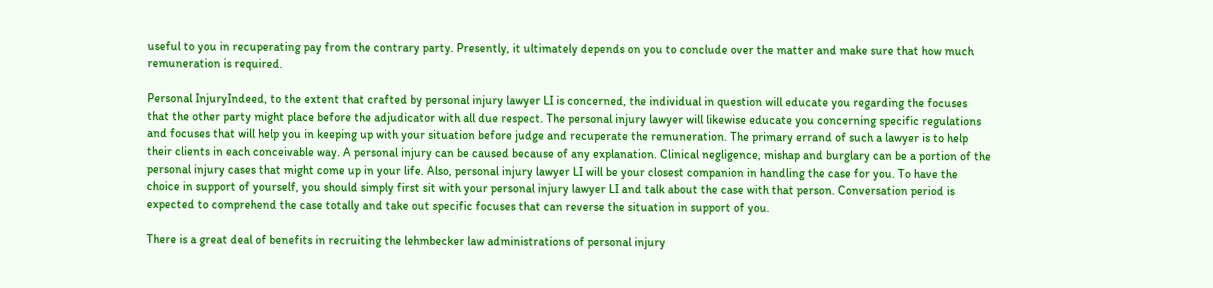useful to you in recuperating pay from the contrary party. Presently, it ultimately depends on you to conclude over the matter and make sure that how much remuneration is required.

Personal InjuryIndeed, to the extent that crafted by personal injury lawyer LI is concerned, the individual in question will educate you regarding the focuses that the other party might place before the adjudicator with all due respect. The personal injury lawyer will likewise educate you concerning specific regulations and focuses that will help you in keeping up with your situation before judge and recuperate the remuneration. The primary errand of such a lawyer is to help their clients in each conceivable way. A personal injury can be caused because of any explanation. Clinical negligence, mishap and burglary can be a portion of the personal injury cases that might come up in your life. Also, personal injury lawyer LI will be your closest companion in handling the case for you. To have the choice in support of yourself, you should simply first sit with your personal injury lawyer LI and talk about the case with that person. Conversation period is expected to comprehend the case totally and take out specific focuses that can reverse the situation in support of you.

There is a great deal of benefits in recruiting the lehmbecker law administrations of personal injury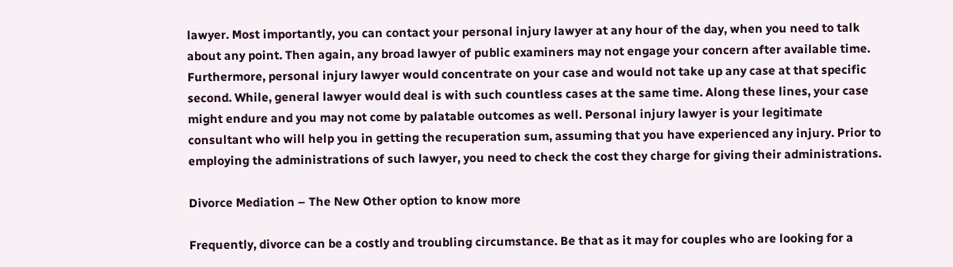lawyer. Most importantly, you can contact your personal injury lawyer at any hour of the day, when you need to talk about any point. Then again, any broad lawyer of public examiners may not engage your concern after available time. Furthermore, personal injury lawyer would concentrate on your case and would not take up any case at that specific second. While, general lawyer would deal is with such countless cases at the same time. Along these lines, your case might endure and you may not come by palatable outcomes as well. Personal injury lawyer is your legitimate consultant who will help you in getting the recuperation sum, assuming that you have experienced any injury. Prior to employing the administrations of such lawyer, you need to check the cost they charge for giving their administrations.

Divorce Mediation – The New Other option to know more

Frequently, divorce can be a costly and troubling circumstance. Be that as it may for couples who are looking for a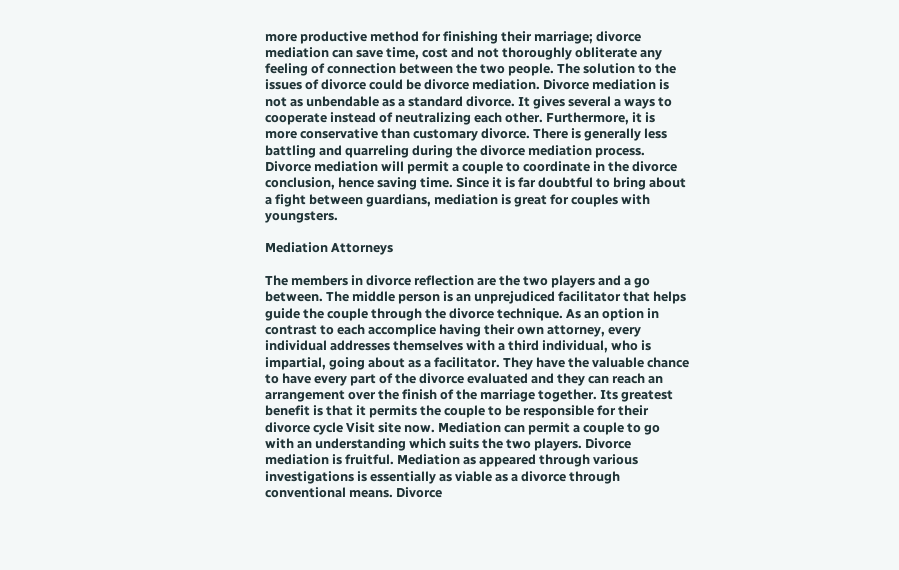more productive method for finishing their marriage; divorce mediation can save time, cost and not thoroughly obliterate any feeling of connection between the two people. The solution to the issues of divorce could be divorce mediation. Divorce mediation is not as unbendable as a standard divorce. It gives several a ways to cooperate instead of neutralizing each other. Furthermore, it is more conservative than customary divorce. There is generally less battling and quarreling during the divorce mediation process. Divorce mediation will permit a couple to coordinate in the divorce conclusion, hence saving time. Since it is far doubtful to bring about a fight between guardians, mediation is great for couples with youngsters.

Mediation Attorneys

The members in divorce reflection are the two players and a go between. The middle person is an unprejudiced facilitator that helps guide the couple through the divorce technique. As an option in contrast to each accomplice having their own attorney, every individual addresses themselves with a third individual, who is impartial, going about as a facilitator. They have the valuable chance to have every part of the divorce evaluated and they can reach an arrangement over the finish of the marriage together. Its greatest benefit is that it permits the couple to be responsible for their divorce cycle Visit site now. Mediation can permit a couple to go with an understanding which suits the two players. Divorce mediation is fruitful. Mediation as appeared through various investigations is essentially as viable as a divorce through conventional means. Divorce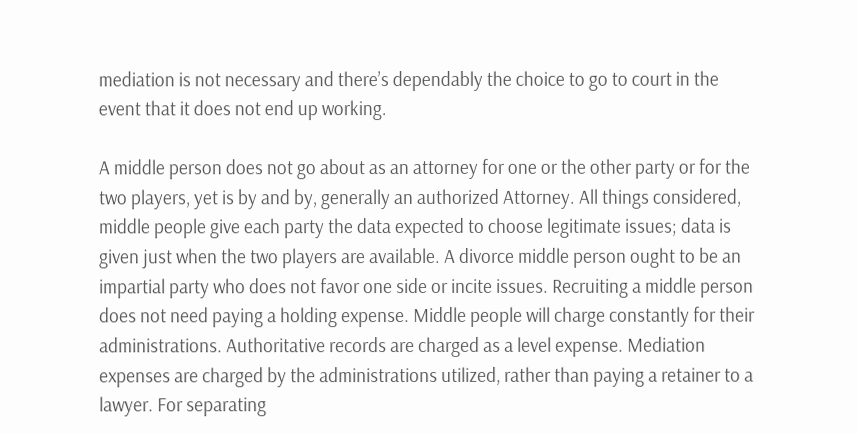mediation is not necessary and there’s dependably the choice to go to court in the event that it does not end up working.

A middle person does not go about as an attorney for one or the other party or for the two players, yet is by and by, generally an authorized Attorney. All things considered, middle people give each party the data expected to choose legitimate issues; data is given just when the two players are available. A divorce middle person ought to be an impartial party who does not favor one side or incite issues. Recruiting a middle person does not need paying a holding expense. Middle people will charge constantly for their administrations. Authoritative records are charged as a level expense. Mediation expenses are charged by the administrations utilized, rather than paying a retainer to a lawyer. For separating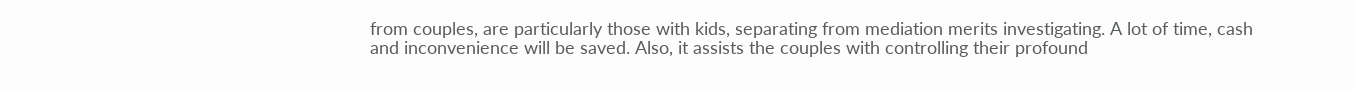from couples, are particularly those with kids, separating from mediation merits investigating. A lot of time, cash and inconvenience will be saved. Also, it assists the couples with controlling their profound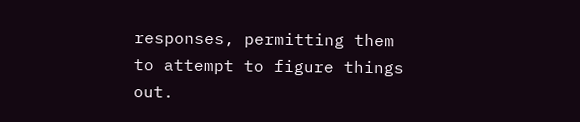responses, permitting them to attempt to figure things out.